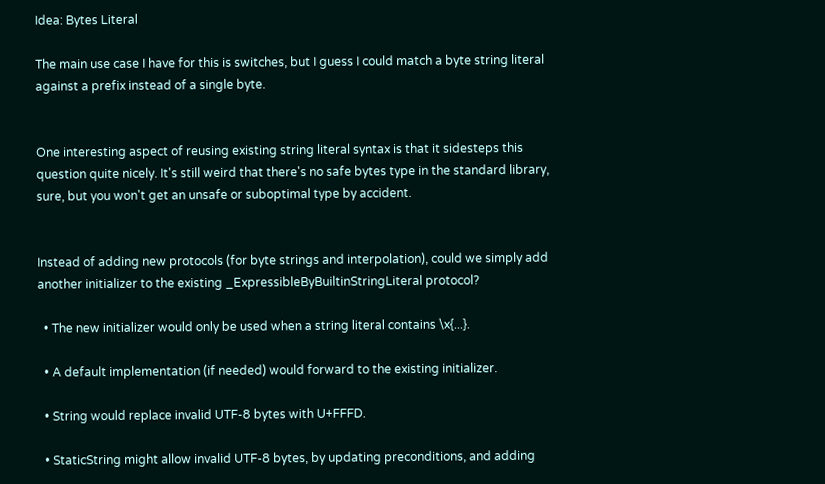Idea: Bytes Literal

The main use case I have for this is switches, but I guess I could match a byte string literal against a prefix instead of a single byte.


One interesting aspect of reusing existing string literal syntax is that it sidesteps this question quite nicely. It's still weird that there's no safe bytes type in the standard library, sure, but you won't get an unsafe or suboptimal type by accident.


Instead of adding new protocols (for byte strings and interpolation), could we simply add another initializer to the existing _ExpressibleByBuiltinStringLiteral protocol?

  • The new initializer would only be used when a string literal contains \x{...}.

  • A default implementation (if needed) would forward to the existing initializer.

  • String would replace invalid UTF-8 bytes with U+FFFD.

  • StaticString might allow invalid UTF-8 bytes, by updating preconditions, and adding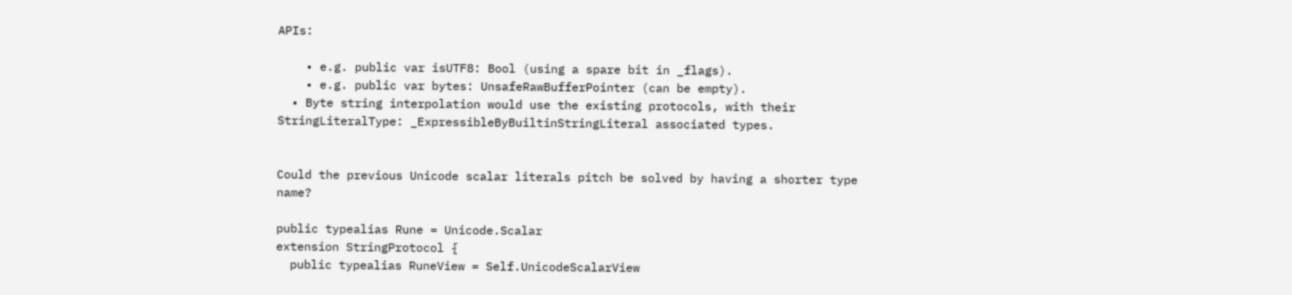APIs:

    • e.g. public var isUTF8: Bool (using a spare bit in _flags).
    • e.g. public var bytes: UnsafeRawBufferPointer (can be empty).
  • Byte string interpolation would use the existing protocols, with their StringLiteralType: _ExpressibleByBuiltinStringLiteral associated types.


Could the previous Unicode scalar literals pitch be solved by having a shorter type name?

public typealias Rune = Unicode.Scalar
extension StringProtocol {
  public typealias RuneView = Self.UnicodeScalarView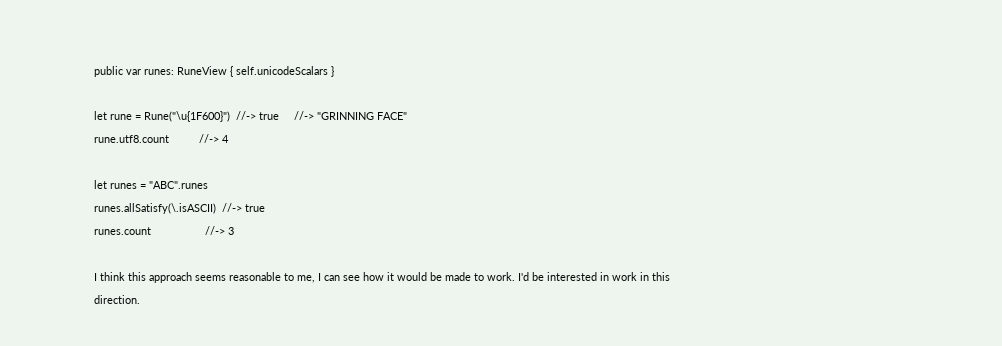public var runes: RuneView { self.unicodeScalars }

let rune = Rune("\u{1F600}")  //-> true     //-> "GRINNING FACE"
rune.utf8.count          //-> 4

let runes = "ABC".runes
runes.allSatisfy(\.isASCII)  //-> true
runes.count                  //-> 3

I think this approach seems reasonable to me, I can see how it would be made to work. I'd be interested in work in this direction.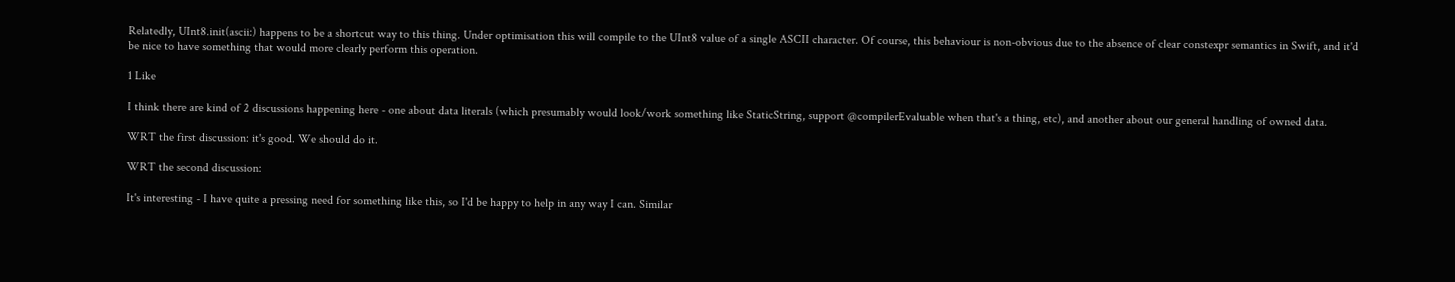Relatedly, UInt8.init(ascii:) happens to be a shortcut way to this thing. Under optimisation this will compile to the UInt8 value of a single ASCII character. Of course, this behaviour is non-obvious due to the absence of clear constexpr semantics in Swift, and it'd be nice to have something that would more clearly perform this operation.

1 Like

I think there are kind of 2 discussions happening here - one about data literals (which presumably would look/work something like StaticString, support @compilerEvaluable when that's a thing, etc), and another about our general handling of owned data.

WRT the first discussion: it's good. We should do it.

WRT the second discussion:

It's interesting - I have quite a pressing need for something like this, so I'd be happy to help in any way I can. Similar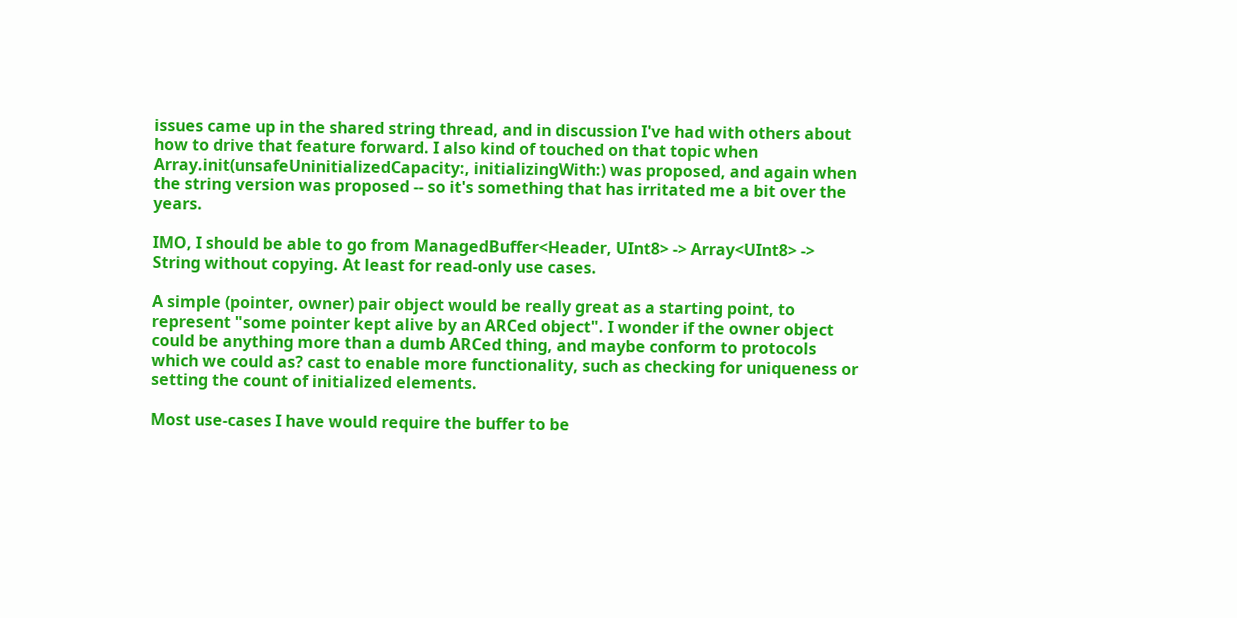issues came up in the shared string thread, and in discussion I've had with others about how to drive that feature forward. I also kind of touched on that topic when Array.init(unsafeUninitializedCapacity:, initializingWith:) was proposed, and again when the string version was proposed -- so it's something that has irritated me a bit over the years.

IMO, I should be able to go from ManagedBuffer<Header, UInt8> -> Array<UInt8> -> String without copying. At least for read-only use cases.

A simple (pointer, owner) pair object would be really great as a starting point, to represent "some pointer kept alive by an ARCed object". I wonder if the owner object could be anything more than a dumb ARCed thing, and maybe conform to protocols which we could as? cast to enable more functionality, such as checking for uniqueness or setting the count of initialized elements.

Most use-cases I have would require the buffer to be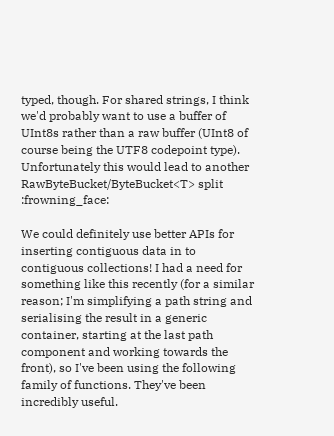typed, though. For shared strings, I think we'd probably want to use a buffer of UInt8s rather than a raw buffer (UInt8 of course being the UTF8 codepoint type). Unfortunately this would lead to another RawByteBucket/ByteBucket<T> split :frowning_face:

We could definitely use better APIs for inserting contiguous data in to contiguous collections! I had a need for something like this recently (for a similar reason; I'm simplifying a path string and serialising the result in a generic container, starting at the last path component and working towards the front), so I've been using the following family of functions. They've been incredibly useful.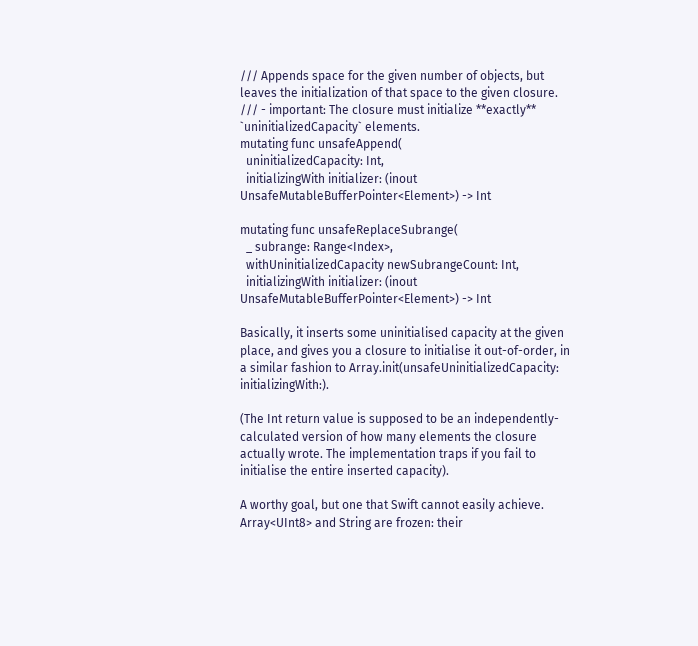/// Appends space for the given number of objects, but leaves the initialization of that space to the given closure.
/// - important: The closure must initialize **exactly** `uninitializedCapacity` elements.
mutating func unsafeAppend(
  uninitializedCapacity: Int,
  initializingWith initializer: (inout UnsafeMutableBufferPointer<Element>) -> Int

mutating func unsafeReplaceSubrange(
  _ subrange: Range<Index>,
  withUninitializedCapacity newSubrangeCount: Int,
  initializingWith initializer: (inout UnsafeMutableBufferPointer<Element>) -> Int

Basically, it inserts some uninitialised capacity at the given place, and gives you a closure to initialise it out-of-order, in a similar fashion to Array.init(unsafeUninitializedCapacity: initializingWith:).

(The Int return value is supposed to be an independently-calculated version of how many elements the closure actually wrote. The implementation traps if you fail to initialise the entire inserted capacity).

A worthy goal, but one that Swift cannot easily achieve. Array<UInt8> and String are frozen: their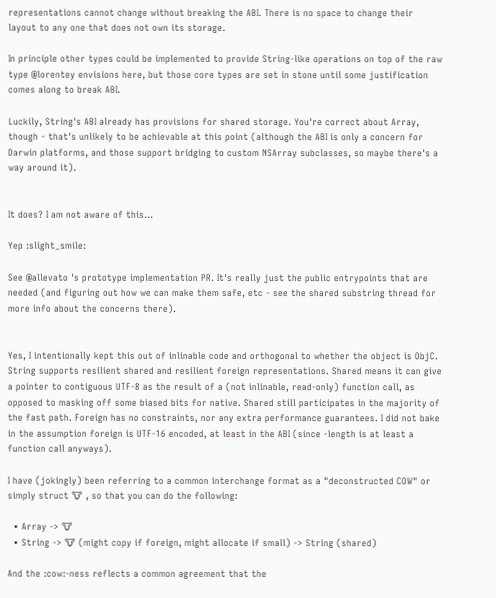representations cannot change without breaking the ABI. There is no space to change their layout to any one that does not own its storage.

In principle other types could be implemented to provide String-like operations on top of the raw type @lorentey envisions here, but those core types are set in stone until some justification comes along to break ABI.

Luckily, String's ABI already has provisions for shared storage. You're correct about Array, though - that's unlikely to be achievable at this point (although the ABI is only a concern for Darwin platforms, and those support bridging to custom NSArray subclasses, so maybe there's a way around it).


It does? I am not aware of this...

Yep :slight_smile:

See @allevato 's prototype implementation PR. It's really just the public entrypoints that are needed (and figuring out how we can make them safe, etc - see the shared substring thread for more info about the concerns there).


Yes, I intentionally kept this out of inlinable code and orthogonal to whether the object is ObjC. String supports resilient shared and resilient foreign representations. Shared means it can give a pointer to contiguous UTF-8 as the result of a (not inlinable, read-only) function call, as opposed to masking off some biased bits for native. Shared still participates in the majority of the fast path. Foreign has no constraints, nor any extra performance guarantees. I did not bake in the assumption foreign is UTF-16 encoded, at least in the ABI (since -length is at least a function call anyways).

I have (jokingly) been referring to a common interchange format as a "deconstructed COW" or simply struct 🐮 , so that you can do the following:

  • Array -> 🐮
  • String -> 🐮 (might copy if foreign, might allocate if small) -> String (shared)

And the :cow:-ness reflects a common agreement that the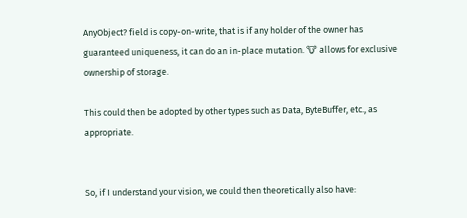AnyObject? field is copy-on-write, that is if any holder of the owner has guaranteed uniqueness, it can do an in-place mutation. 🐮 allows for exclusive ownership of storage.

This could then be adopted by other types such as Data, ByteBuffer, etc., as appropriate.


So, if I understand your vision, we could then theoretically also have: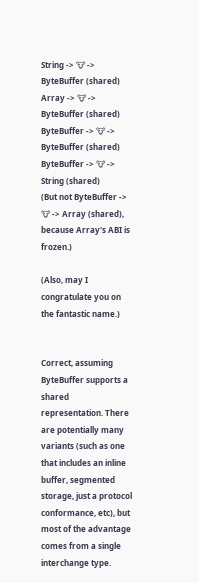String -> 🐮 -> ByteBuffer (shared)
Array -> 🐮 -> ByteBuffer (shared)
ByteBuffer -> 🐮 -> ByteBuffer (shared)
ByteBuffer -> 🐮 -> String (shared)
(But not ByteBuffer -> 🐮 -> Array (shared), because Array's ABI is frozen.)

(Also, may I congratulate you on the fantastic name.)


Correct, assuming ByteBuffer supports a shared representation. There are potentially many variants (such as one that includes an inline buffer, segmented storage, just a protocol conformance, etc), but most of the advantage comes from a single interchange type.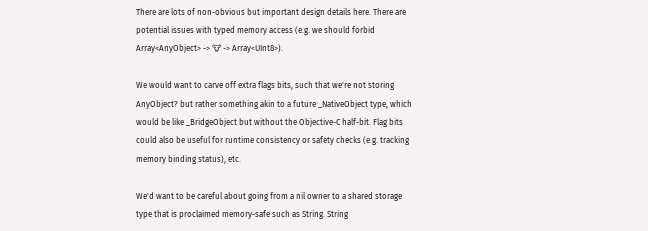There are lots of non-obvious but important design details here. There are potential issues with typed memory access (e.g. we should forbid Array<AnyObject> -> 🐮 -> Array<UInt8>).

We would want to carve off extra flags bits, such that we're not storing AnyObject? but rather something akin to a future _NativeObject type, which would be like _BridgeObject but without the Objective-C half-bit. Flag bits could also be useful for runtime consistency or safety checks (e.g. tracking memory binding status), etc.

We'd want to be careful about going from a nil owner to a shared storage type that is proclaimed memory-safe such as String. String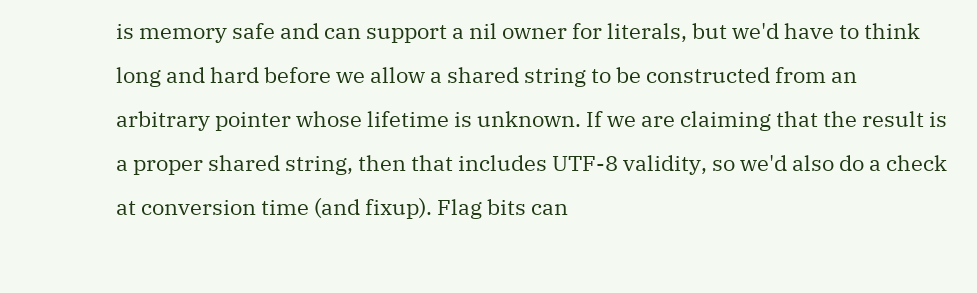is memory safe and can support a nil owner for literals, but we'd have to think long and hard before we allow a shared string to be constructed from an arbitrary pointer whose lifetime is unknown. If we are claiming that the result is a proper shared string, then that includes UTF-8 validity, so we'd also do a check at conversion time (and fixup). Flag bits can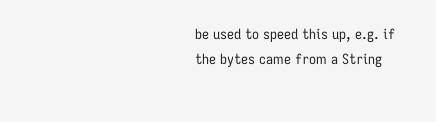be used to speed this up, e.g. if the bytes came from a String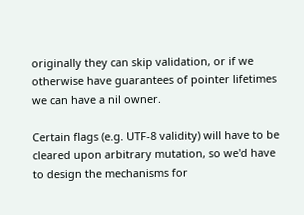originally they can skip validation, or if we otherwise have guarantees of pointer lifetimes we can have a nil owner.

Certain flags (e.g. UTF-8 validity) will have to be cleared upon arbitrary mutation, so we'd have to design the mechanisms for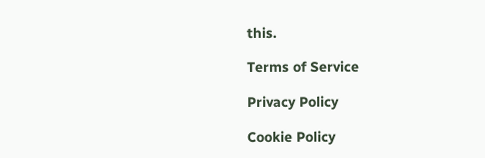this.

Terms of Service

Privacy Policy

Cookie Policy